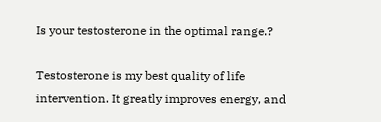Is your testosterone in the optimal range.?

Testosterone is my best quality of life intervention. It greatly improves energy, and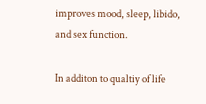improves mood, sleep, libido, and sex function.

In additon to qualtiy of life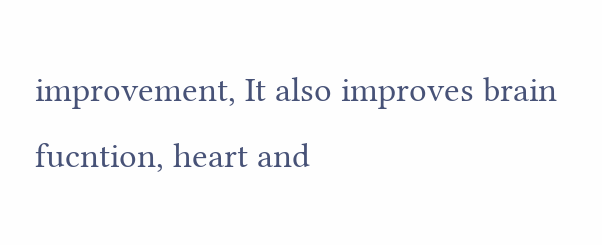improvement, It also improves brain fucntion, heart and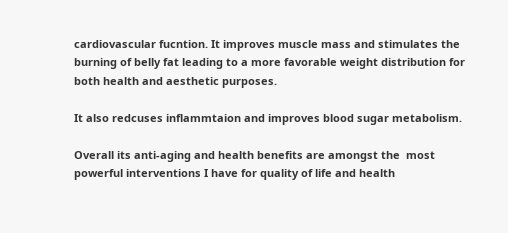cardiovascular fucntion. It improves muscle mass and stimulates the burning of belly fat leading to a more favorable weight distribution for both health and aesthetic purposes.

It also redcuses inflammtaion and improves blood sugar metabolism.

Overall its anti-aging and health benefits are amongst the  most powerful interventions I have for quality of life and health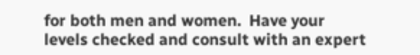for both men and women.  Have your levels checked and consult with an expert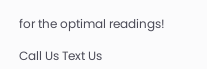for the optimal readings!

Call Us Text Us